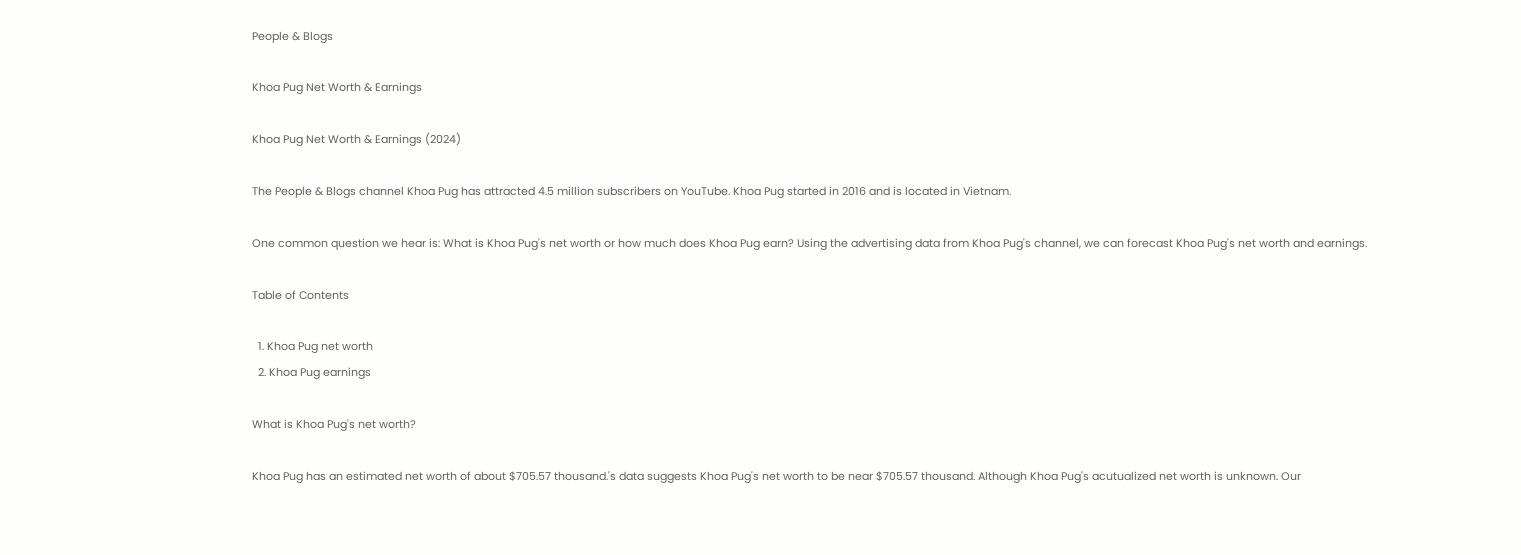People & Blogs

Khoa Pug Net Worth & Earnings

Khoa Pug Net Worth & Earnings (2024)

The People & Blogs channel Khoa Pug has attracted 4.5 million subscribers on YouTube. Khoa Pug started in 2016 and is located in Vietnam.

One common question we hear is: What is Khoa Pug's net worth or how much does Khoa Pug earn? Using the advertising data from Khoa Pug's channel, we can forecast Khoa Pug's net worth and earnings.

Table of Contents

  1. Khoa Pug net worth
  2. Khoa Pug earnings

What is Khoa Pug's net worth?

Khoa Pug has an estimated net worth of about $705.57 thousand.'s data suggests Khoa Pug's net worth to be near $705.57 thousand. Although Khoa Pug's acutualized net worth is unknown. Our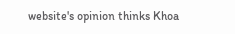website's opinion thinks Khoa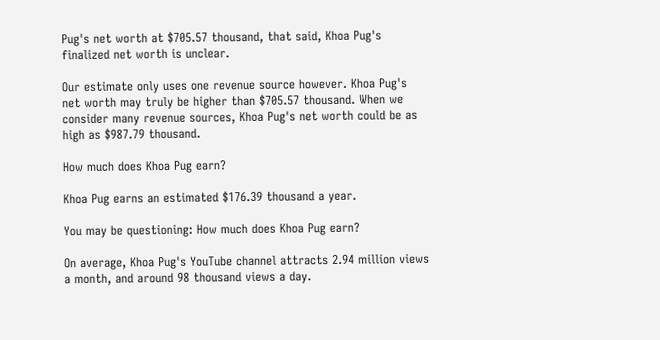Pug's net worth at $705.57 thousand, that said, Khoa Pug's finalized net worth is unclear.

Our estimate only uses one revenue source however. Khoa Pug's net worth may truly be higher than $705.57 thousand. When we consider many revenue sources, Khoa Pug's net worth could be as high as $987.79 thousand.

How much does Khoa Pug earn?

Khoa Pug earns an estimated $176.39 thousand a year.

You may be questioning: How much does Khoa Pug earn?

On average, Khoa Pug's YouTube channel attracts 2.94 million views a month, and around 98 thousand views a day.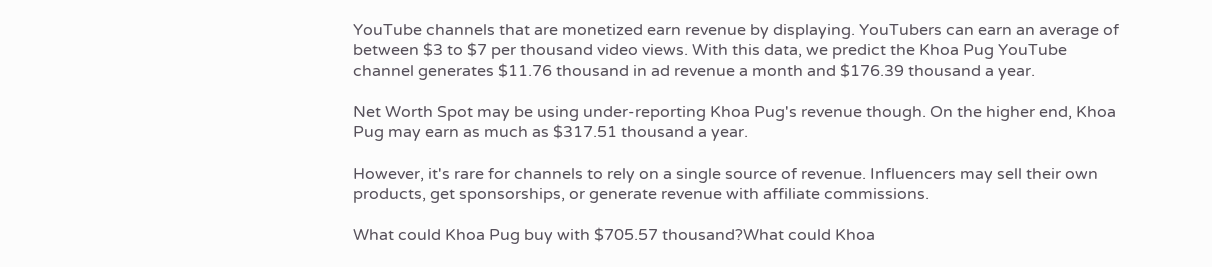YouTube channels that are monetized earn revenue by displaying. YouTubers can earn an average of between $3 to $7 per thousand video views. With this data, we predict the Khoa Pug YouTube channel generates $11.76 thousand in ad revenue a month and $176.39 thousand a year.

Net Worth Spot may be using under-reporting Khoa Pug's revenue though. On the higher end, Khoa Pug may earn as much as $317.51 thousand a year.

However, it's rare for channels to rely on a single source of revenue. Influencers may sell their own products, get sponsorships, or generate revenue with affiliate commissions.

What could Khoa Pug buy with $705.57 thousand?What could Khoa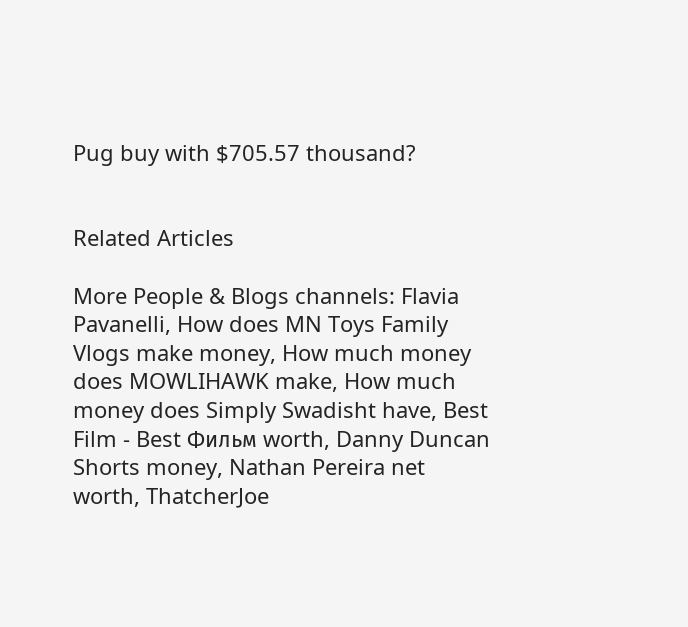Pug buy with $705.57 thousand?


Related Articles

More People & Blogs channels: Flavia Pavanelli, How does MN Toys Family Vlogs make money, How much money does MOWLIHAWK make, How much money does Simply Swadisht have, Best Film - Best Фильм worth, Danny Duncan Shorts money, Nathan Pereira net worth, ThatcherJoe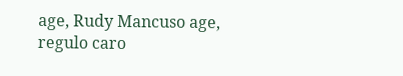age, Rudy Mancuso age, regulo caro